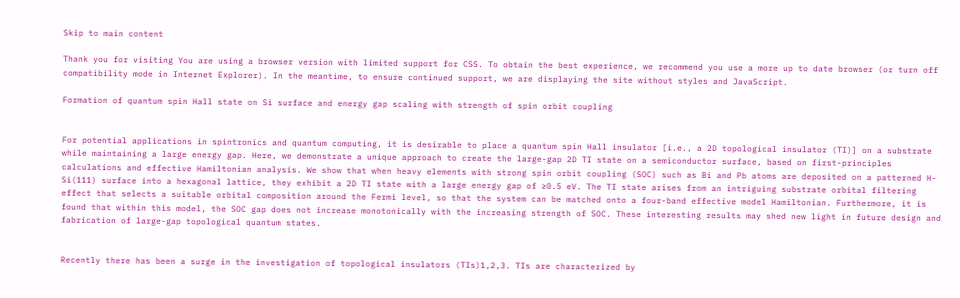Skip to main content

Thank you for visiting You are using a browser version with limited support for CSS. To obtain the best experience, we recommend you use a more up to date browser (or turn off compatibility mode in Internet Explorer). In the meantime, to ensure continued support, we are displaying the site without styles and JavaScript.

Formation of quantum spin Hall state on Si surface and energy gap scaling with strength of spin orbit coupling


For potential applications in spintronics and quantum computing, it is desirable to place a quantum spin Hall insulator [i.e., a 2D topological insulator (TI)] on a substrate while maintaining a large energy gap. Here, we demonstrate a unique approach to create the large-gap 2D TI state on a semiconductor surface, based on first-principles calculations and effective Hamiltonian analysis. We show that when heavy elements with strong spin orbit coupling (SOC) such as Bi and Pb atoms are deposited on a patterned H-Si(111) surface into a hexagonal lattice, they exhibit a 2D TI state with a large energy gap of ≥0.5 eV. The TI state arises from an intriguing substrate orbital filtering effect that selects a suitable orbital composition around the Fermi level, so that the system can be matched onto a four-band effective model Hamiltonian. Furthermore, it is found that within this model, the SOC gap does not increase monotonically with the increasing strength of SOC. These interesting results may shed new light in future design and fabrication of large-gap topological quantum states.


Recently there has been a surge in the investigation of topological insulators (TIs)1,2,3. TIs are characterized by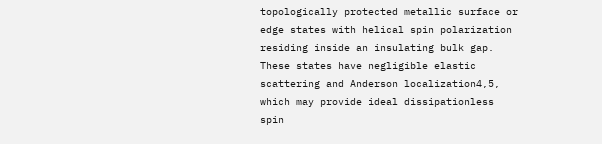topologically protected metallic surface or edge states with helical spin polarization residing inside an insulating bulk gap. These states have negligible elastic scattering and Anderson localization4,5, which may provide ideal dissipationless spin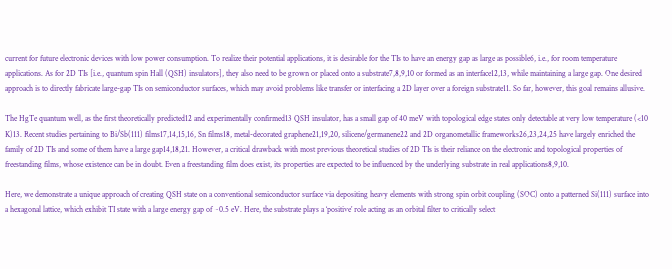current for future electronic devices with low power consumption. To realize their potential applications, it is desirable for the TIs to have an energy gap as large as possible6, i.e., for room temperature applications. As for 2D TIs [i.e., quantum spin Hall (QSH) insulators], they also need to be grown or placed onto a substrate7,8,9,10 or formed as an interface12,13, while maintaining a large gap. One desired approach is to directly fabricate large-gap TIs on semiconductor surfaces, which may avoid problems like transfer or interfacing a 2D layer over a foreign substrate11. So far, however, this goal remains allusive.

The HgTe quantum well, as the first theoretically predicted12 and experimentally confirmed13 QSH insulator, has a small gap of 40 meV with topological edge states only detectable at very low temperature (<10 K)13. Recent studies pertaining to Bi/Sb(111) films17,14,15,16, Sn films18, metal-decorated graphene21,19,20, silicene/germanene22 and 2D organometallic frameworks26,23,24,25 have largely enriched the family of 2D TIs and some of them have a large gap14,18,21. However, a critical drawback with most previous theoretical studies of 2D TIs is their reliance on the electronic and topological properties of freestanding films, whose existence can be in doubt. Even a freestanding film does exist, its properties are expected to be influenced by the underlying substrate in real applications8,9,10.

Here, we demonstrate a unique approach of creating QSH state on a conventional semiconductor surface via depositing heavy elements with strong spin orbit coupling (SOC) onto a patterned Si(111) surface into a hexagonal lattice, which exhibit TI state with a large energy gap of ~0.5 eV. Here, the substrate plays a ‘positive’ role acting as an orbital filter to critically select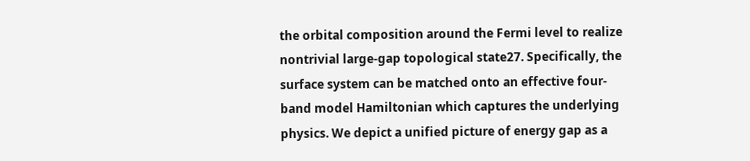the orbital composition around the Fermi level to realize nontrivial large-gap topological state27. Specifically, the surface system can be matched onto an effective four-band model Hamiltonian which captures the underlying physics. We depict a unified picture of energy gap as a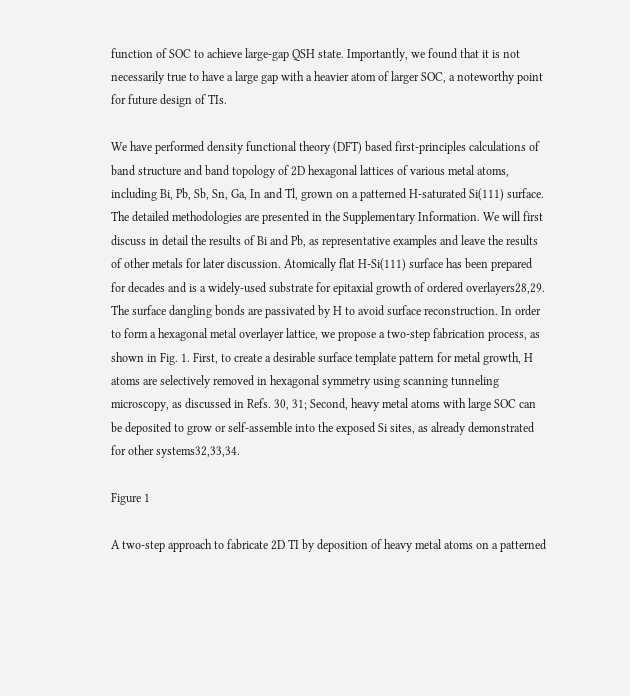function of SOC to achieve large-gap QSH state. Importantly, we found that it is not necessarily true to have a large gap with a heavier atom of larger SOC, a noteworthy point for future design of TIs.

We have performed density functional theory (DFT) based first-principles calculations of band structure and band topology of 2D hexagonal lattices of various metal atoms, including Bi, Pb, Sb, Sn, Ga, In and Tl, grown on a patterned H-saturated Si(111) surface. The detailed methodologies are presented in the Supplementary Information. We will first discuss in detail the results of Bi and Pb, as representative examples and leave the results of other metals for later discussion. Atomically flat H-Si(111) surface has been prepared for decades and is a widely-used substrate for epitaxial growth of ordered overlayers28,29. The surface dangling bonds are passivated by H to avoid surface reconstruction. In order to form a hexagonal metal overlayer lattice, we propose a two-step fabrication process, as shown in Fig. 1. First, to create a desirable surface template pattern for metal growth, H atoms are selectively removed in hexagonal symmetry using scanning tunneling microscopy, as discussed in Refs. 30, 31; Second, heavy metal atoms with large SOC can be deposited to grow or self-assemble into the exposed Si sites, as already demonstrated for other systems32,33,34.

Figure 1

A two-step approach to fabricate 2D TI by deposition of heavy metal atoms on a patterned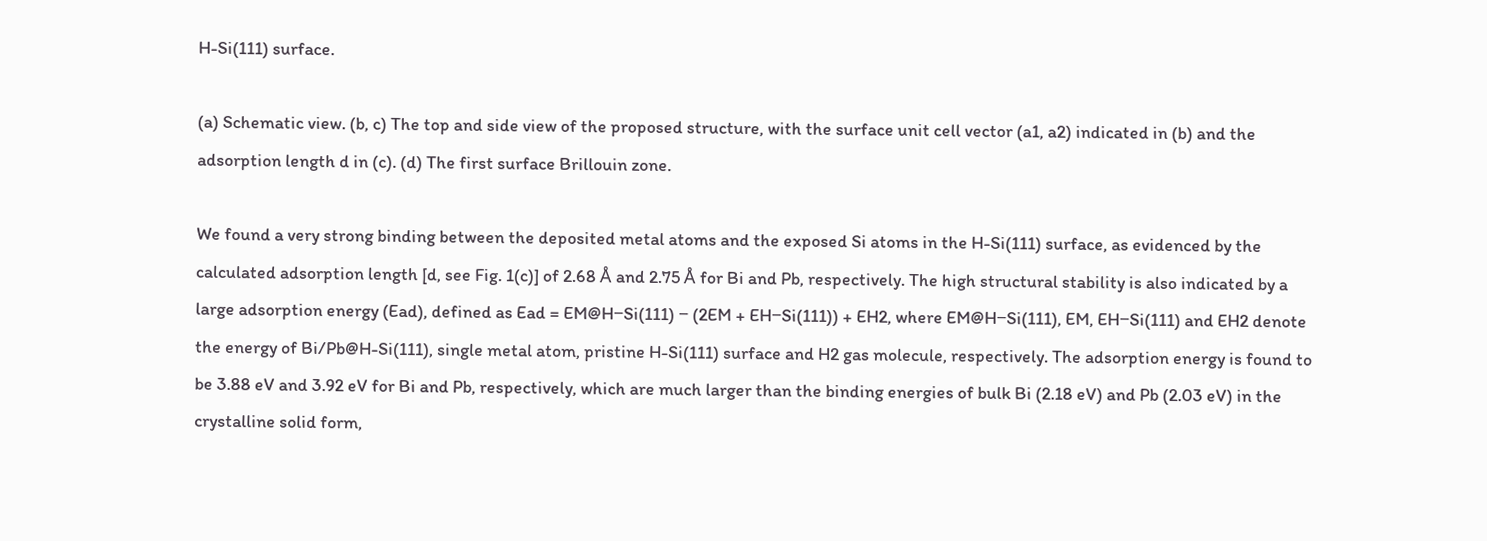H-Si(111) surface.

(a) Schematic view. (b, c) The top and side view of the proposed structure, with the surface unit cell vector (a1, a2) indicated in (b) and the adsorption length d in (c). (d) The first surface Brillouin zone.

We found a very strong binding between the deposited metal atoms and the exposed Si atoms in the H-Si(111) surface, as evidenced by the calculated adsorption length [d, see Fig. 1(c)] of 2.68 Å and 2.75 Å for Bi and Pb, respectively. The high structural stability is also indicated by a large adsorption energy (Ead), defined as Ead = EM@H−Si(111) − (2EM + EH−Si(111)) + EH2, where EM@H−Si(111), EM, EH−Si(111) and EH2 denote the energy of Bi/Pb@H-Si(111), single metal atom, pristine H-Si(111) surface and H2 gas molecule, respectively. The adsorption energy is found to be 3.88 eV and 3.92 eV for Bi and Pb, respectively, which are much larger than the binding energies of bulk Bi (2.18 eV) and Pb (2.03 eV) in the crystalline solid form,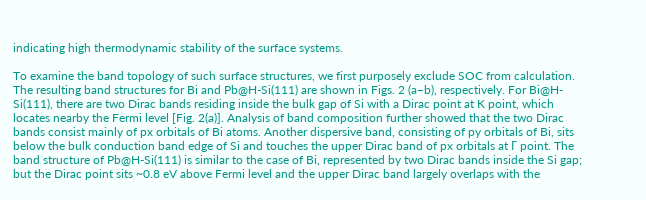indicating high thermodynamic stability of the surface systems.

To examine the band topology of such surface structures, we first purposely exclude SOC from calculation. The resulting band structures for Bi and Pb@H-Si(111) are shown in Figs. 2 (a–b), respectively. For Bi@H-Si(111), there are two Dirac bands residing inside the bulk gap of Si with a Dirac point at K point, which locates nearby the Fermi level [Fig. 2(a)]. Analysis of band composition further showed that the two Dirac bands consist mainly of px orbitals of Bi atoms. Another dispersive band, consisting of py orbitals of Bi, sits below the bulk conduction band edge of Si and touches the upper Dirac band of px orbitals at Γ point. The band structure of Pb@H-Si(111) is similar to the case of Bi, represented by two Dirac bands inside the Si gap; but the Dirac point sits ~0.8 eV above Fermi level and the upper Dirac band largely overlaps with the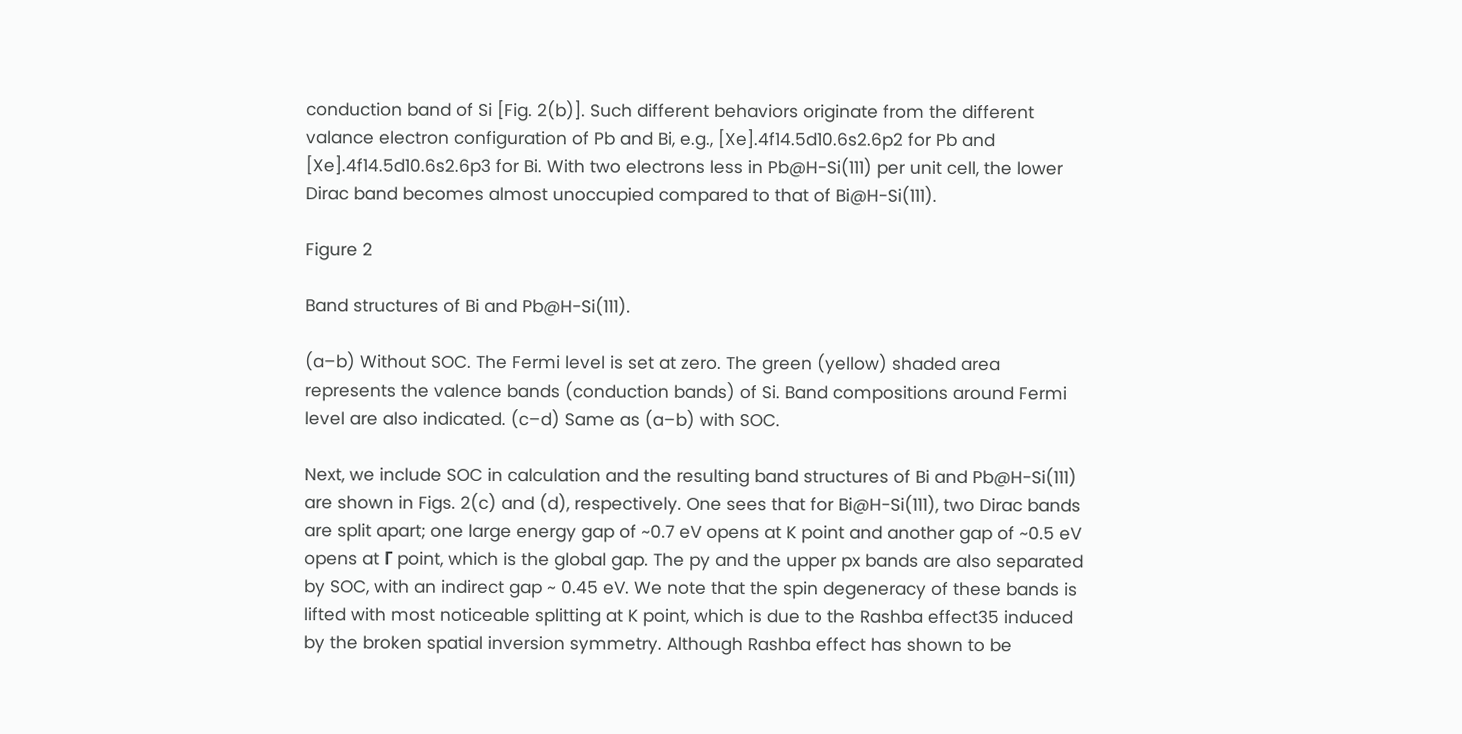conduction band of Si [Fig. 2(b)]. Such different behaviors originate from the different valance electron configuration of Pb and Bi, e.g., [Xe].4f14.5d10.6s2.6p2 for Pb and [Xe].4f14.5d10.6s2.6p3 for Bi. With two electrons less in Pb@H-Si(111) per unit cell, the lower Dirac band becomes almost unoccupied compared to that of Bi@H-Si(111).

Figure 2

Band structures of Bi and Pb@H-Si(111).

(a–b) Without SOC. The Fermi level is set at zero. The green (yellow) shaded area represents the valence bands (conduction bands) of Si. Band compositions around Fermi level are also indicated. (c–d) Same as (a–b) with SOC.

Next, we include SOC in calculation and the resulting band structures of Bi and Pb@H-Si(111) are shown in Figs. 2(c) and (d), respectively. One sees that for Bi@H-Si(111), two Dirac bands are split apart; one large energy gap of ~0.7 eV opens at K point and another gap of ~0.5 eV opens at Γ point, which is the global gap. The py and the upper px bands are also separated by SOC, with an indirect gap ~ 0.45 eV. We note that the spin degeneracy of these bands is lifted with most noticeable splitting at K point, which is due to the Rashba effect35 induced by the broken spatial inversion symmetry. Although Rashba effect has shown to be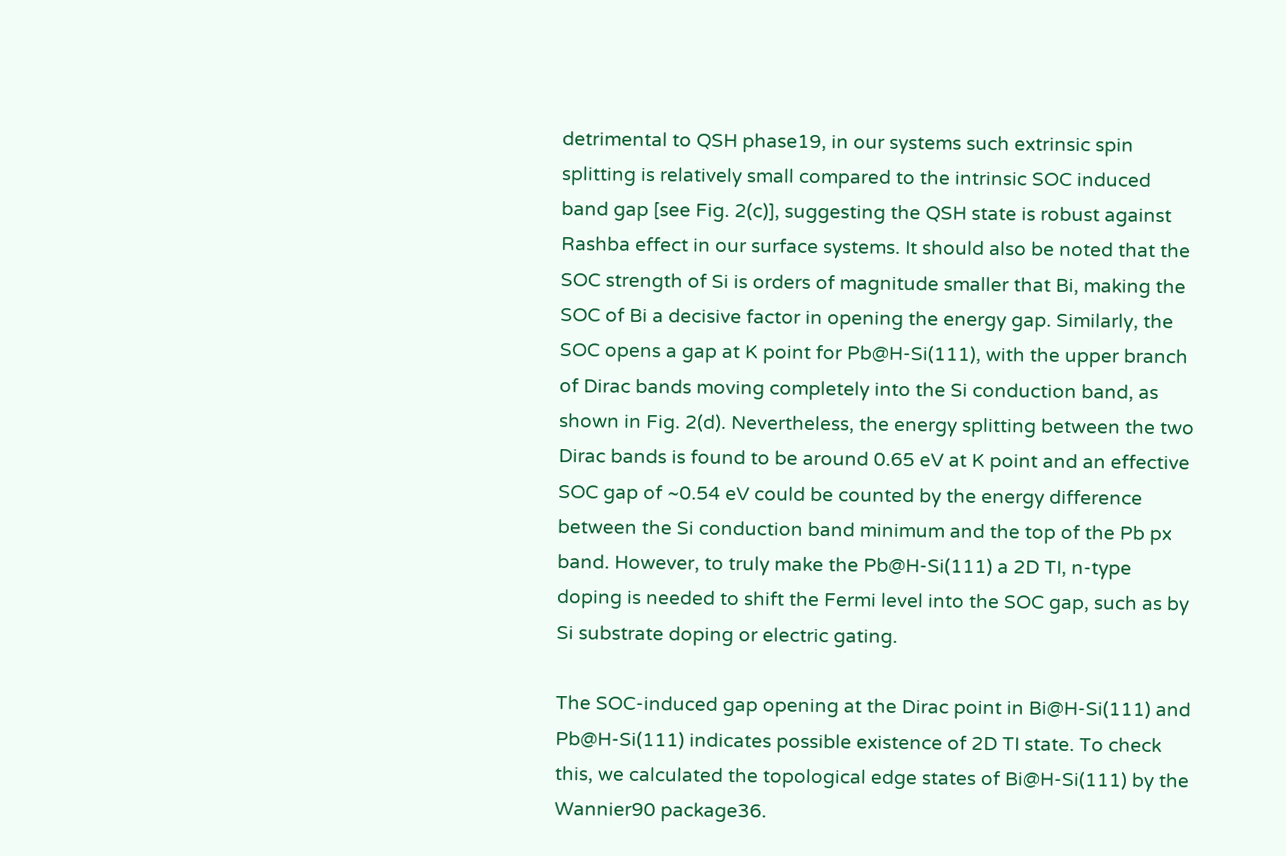detrimental to QSH phase19, in our systems such extrinsic spin splitting is relatively small compared to the intrinsic SOC induced band gap [see Fig. 2(c)], suggesting the QSH state is robust against Rashba effect in our surface systems. It should also be noted that the SOC strength of Si is orders of magnitude smaller that Bi, making the SOC of Bi a decisive factor in opening the energy gap. Similarly, the SOC opens a gap at K point for Pb@H-Si(111), with the upper branch of Dirac bands moving completely into the Si conduction band, as shown in Fig. 2(d). Nevertheless, the energy splitting between the two Dirac bands is found to be around 0.65 eV at K point and an effective SOC gap of ~0.54 eV could be counted by the energy difference between the Si conduction band minimum and the top of the Pb px band. However, to truly make the Pb@H-Si(111) a 2D TI, n-type doping is needed to shift the Fermi level into the SOC gap, such as by Si substrate doping or electric gating.

The SOC-induced gap opening at the Dirac point in Bi@H-Si(111) and Pb@H-Si(111) indicates possible existence of 2D TI state. To check this, we calculated the topological edge states of Bi@H-Si(111) by the Wannier90 package36.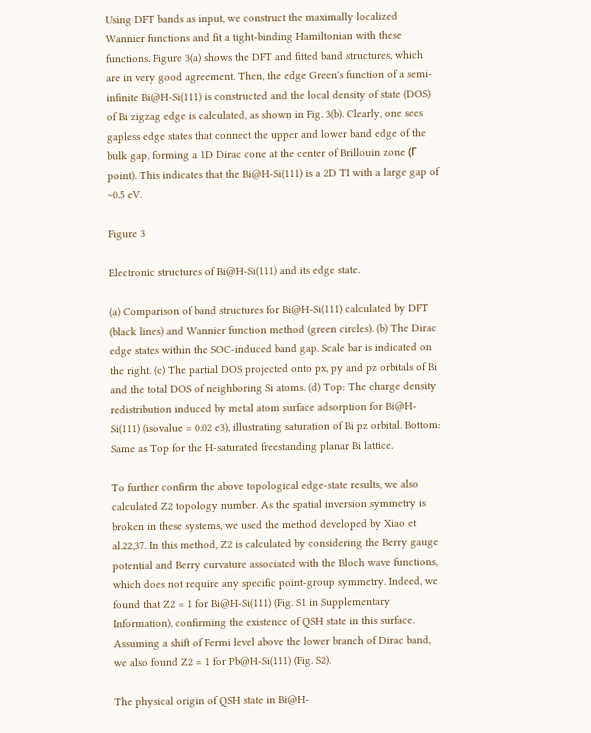Using DFT bands as input, we construct the maximally localized Wannier functions and fit a tight-binding Hamiltonian with these functions. Figure 3(a) shows the DFT and fitted band structures, which are in very good agreement. Then, the edge Green's function of a semi-infinite Bi@H-Si(111) is constructed and the local density of state (DOS) of Bi zigzag edge is calculated, as shown in Fig. 3(b). Clearly, one sees gapless edge states that connect the upper and lower band edge of the bulk gap, forming a 1D Dirac cone at the center of Brillouin zone (Γ point). This indicates that the Bi@H-Si(111) is a 2D TI with a large gap of ~0.5 eV.

Figure 3

Electronic structures of Bi@H-Si(111) and its edge state.

(a) Comparison of band structures for Bi@H-Si(111) calculated by DFT (black lines) and Wannier function method (green circles). (b) The Dirac edge states within the SOC-induced band gap. Scale bar is indicated on the right. (c) The partial DOS projected onto px, py and pz orbitals of Bi and the total DOS of neighboring Si atoms. (d) Top: The charge density redistribution induced by metal atom surface adsorption for Bi@H-Si(111) (isovalue = 0.02 e3), illustrating saturation of Bi pz orbital. Bottom: Same as Top for the H-saturated freestanding planar Bi lattice.

To further confirm the above topological edge-state results, we also calculated Z2 topology number. As the spatial inversion symmetry is broken in these systems, we used the method developed by Xiao et al.22,37. In this method, Z2 is calculated by considering the Berry gauge potential and Berry curvature associated with the Bloch wave functions, which does not require any specific point-group symmetry. Indeed, we found that Z2 = 1 for Bi@H-Si(111) (Fig. S1 in Supplementary Information), confirming the existence of QSH state in this surface. Assuming a shift of Fermi level above the lower branch of Dirac band, we also found Z2 = 1 for Pb@H-Si(111) (Fig. S2).

The physical origin of QSH state in Bi@H-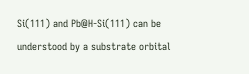Si(111) and Pb@H-Si(111) can be understood by a substrate orbital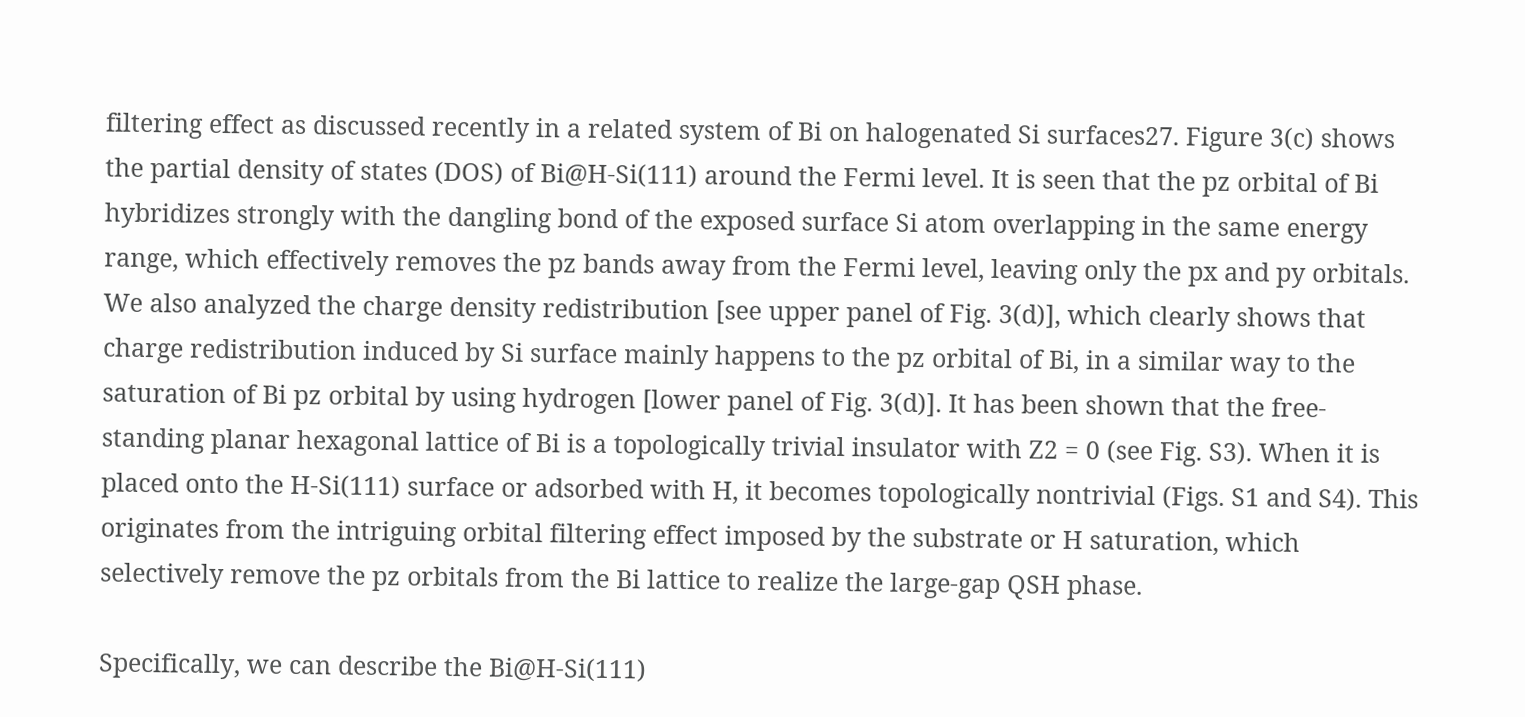filtering effect as discussed recently in a related system of Bi on halogenated Si surfaces27. Figure 3(c) shows the partial density of states (DOS) of Bi@H-Si(111) around the Fermi level. It is seen that the pz orbital of Bi hybridizes strongly with the dangling bond of the exposed surface Si atom overlapping in the same energy range, which effectively removes the pz bands away from the Fermi level, leaving only the px and py orbitals. We also analyzed the charge density redistribution [see upper panel of Fig. 3(d)], which clearly shows that charge redistribution induced by Si surface mainly happens to the pz orbital of Bi, in a similar way to the saturation of Bi pz orbital by using hydrogen [lower panel of Fig. 3(d)]. It has been shown that the free-standing planar hexagonal lattice of Bi is a topologically trivial insulator with Z2 = 0 (see Fig. S3). When it is placed onto the H-Si(111) surface or adsorbed with H, it becomes topologically nontrivial (Figs. S1 and S4). This originates from the intriguing orbital filtering effect imposed by the substrate or H saturation, which selectively remove the pz orbitals from the Bi lattice to realize the large-gap QSH phase.

Specifically, we can describe the Bi@H-Si(111)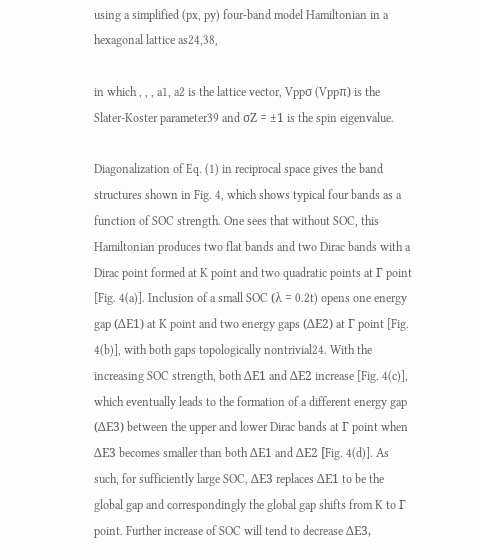using a simplified (px, py) four-band model Hamiltonian in a hexagonal lattice as24,38,

in which , , , a1, a2 is the lattice vector, Vppσ (Vppπ) is the Slater-Koster parameter39 and σZ = ±1 is the spin eigenvalue.

Diagonalization of Eq. (1) in reciprocal space gives the band structures shown in Fig. 4, which shows typical four bands as a function of SOC strength. One sees that without SOC, this Hamiltonian produces two flat bands and two Dirac bands with a Dirac point formed at K point and two quadratic points at Γ point [Fig. 4(a)]. Inclusion of a small SOC (λ = 0.2t) opens one energy gap (ΔE1) at K point and two energy gaps (ΔE2) at Γ point [Fig. 4(b)], with both gaps topologically nontrivial24. With the increasing SOC strength, both ΔE1 and ΔE2 increase [Fig. 4(c)], which eventually leads to the formation of a different energy gap (ΔE3) between the upper and lower Dirac bands at Γ point when ΔE3 becomes smaller than both ΔE1 and ΔE2 [Fig. 4(d)]. As such, for sufficiently large SOC, ΔE3 replaces ΔE1 to be the global gap and correspondingly the global gap shifts from K to Γ point. Further increase of SOC will tend to decrease ΔE3,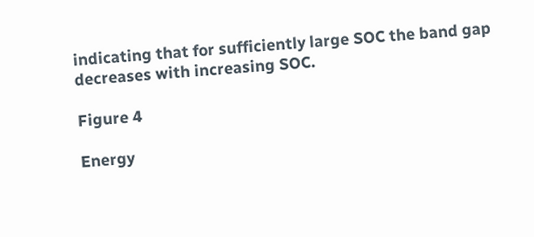indicating that for sufficiently large SOC the band gap decreases with increasing SOC.

Figure 4

Energy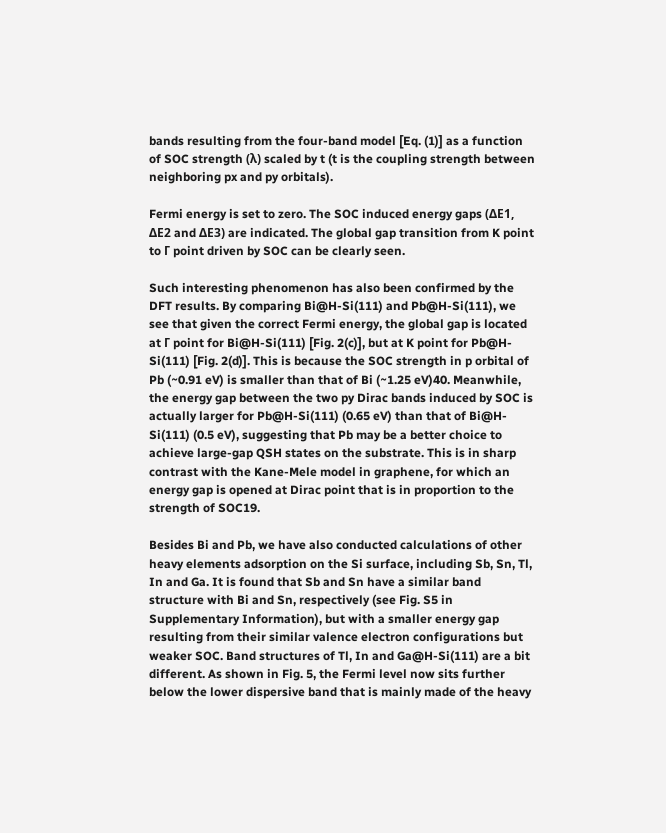bands resulting from the four-band model [Eq. (1)] as a function of SOC strength (λ) scaled by t (t is the coupling strength between neighboring px and py orbitals).

Fermi energy is set to zero. The SOC induced energy gaps (ΔE1, ΔE2 and ΔE3) are indicated. The global gap transition from K point to Γ point driven by SOC can be clearly seen.

Such interesting phenomenon has also been confirmed by the DFT results. By comparing Bi@H-Si(111) and Pb@H-Si(111), we see that given the correct Fermi energy, the global gap is located at Γ point for Bi@H-Si(111) [Fig. 2(c)], but at K point for Pb@H-Si(111) [Fig. 2(d)]. This is because the SOC strength in p orbital of Pb (~0.91 eV) is smaller than that of Bi (~1.25 eV)40. Meanwhile, the energy gap between the two py Dirac bands induced by SOC is actually larger for Pb@H-Si(111) (0.65 eV) than that of Bi@H-Si(111) (0.5 eV), suggesting that Pb may be a better choice to achieve large-gap QSH states on the substrate. This is in sharp contrast with the Kane-Mele model in graphene, for which an energy gap is opened at Dirac point that is in proportion to the strength of SOC19.

Besides Bi and Pb, we have also conducted calculations of other heavy elements adsorption on the Si surface, including Sb, Sn, Tl, In and Ga. It is found that Sb and Sn have a similar band structure with Bi and Sn, respectively (see Fig. S5 in Supplementary Information), but with a smaller energy gap resulting from their similar valence electron configurations but weaker SOC. Band structures of Tl, In and Ga@H-Si(111) are a bit different. As shown in Fig. 5, the Fermi level now sits further below the lower dispersive band that is mainly made of the heavy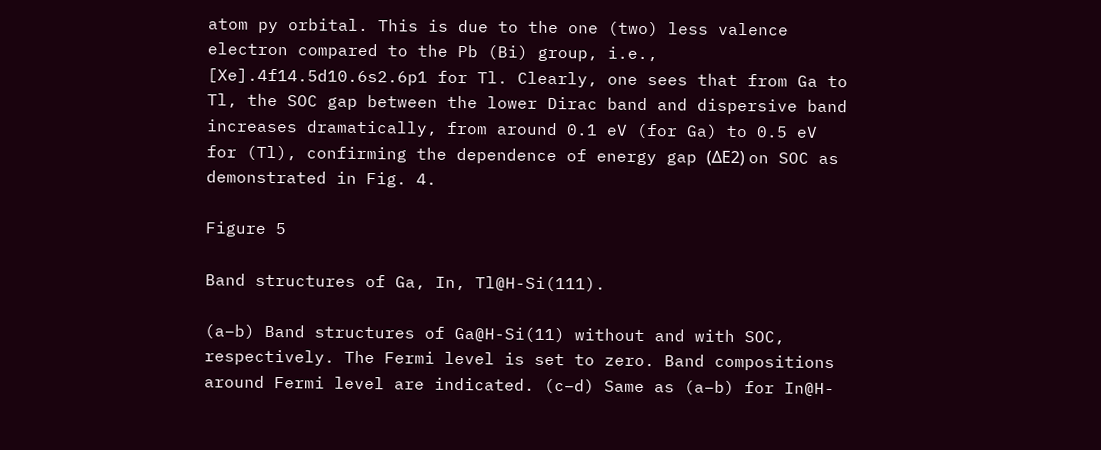atom py orbital. This is due to the one (two) less valence electron compared to the Pb (Bi) group, i.e., [Xe].4f14.5d10.6s2.6p1 for Tl. Clearly, one sees that from Ga to Tl, the SOC gap between the lower Dirac band and dispersive band increases dramatically, from around 0.1 eV (for Ga) to 0.5 eV for (Tl), confirming the dependence of energy gap (ΔE2) on SOC as demonstrated in Fig. 4.

Figure 5

Band structures of Ga, In, Tl@H-Si(111).

(a–b) Band structures of Ga@H-Si(11) without and with SOC, respectively. The Fermi level is set to zero. Band compositions around Fermi level are indicated. (c–d) Same as (a–b) for In@H-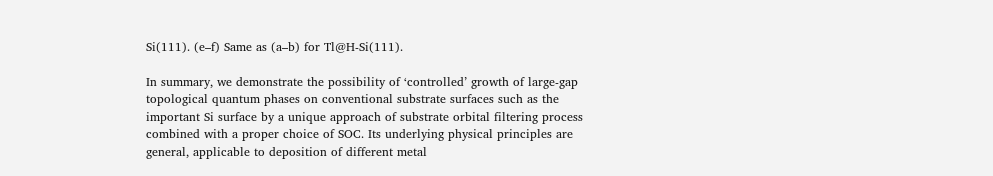Si(111). (e–f) Same as (a–b) for Tl@H-Si(111).

In summary, we demonstrate the possibility of ‘controlled’ growth of large-gap topological quantum phases on conventional substrate surfaces such as the important Si surface by a unique approach of substrate orbital filtering process combined with a proper choice of SOC. Its underlying physical principles are general, applicable to deposition of different metal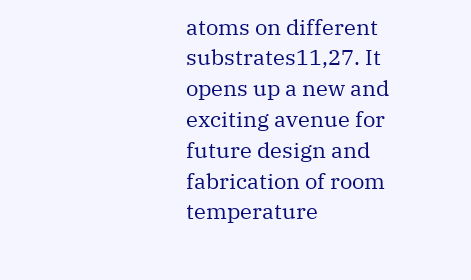atoms on different substrates11,27. It opens up a new and exciting avenue for future design and fabrication of room temperature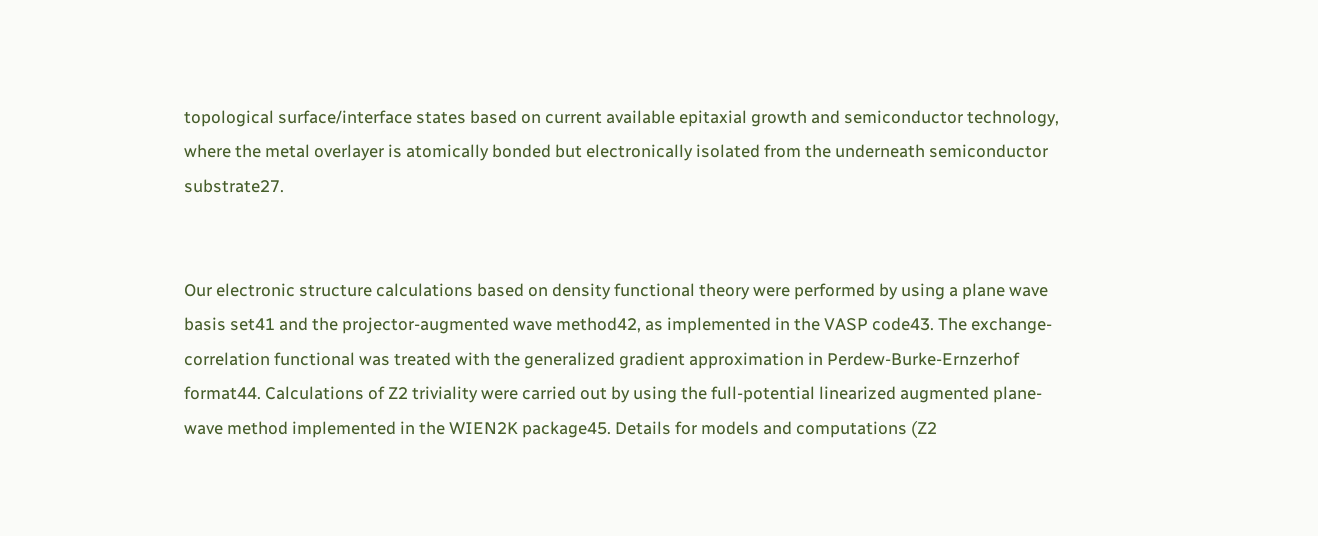topological surface/interface states based on current available epitaxial growth and semiconductor technology, where the metal overlayer is atomically bonded but electronically isolated from the underneath semiconductor substrate27.


Our electronic structure calculations based on density functional theory were performed by using a plane wave basis set41 and the projector-augmented wave method42, as implemented in the VASP code43. The exchange-correlation functional was treated with the generalized gradient approximation in Perdew-Burke-Ernzerhof format44. Calculations of Z2 triviality were carried out by using the full-potential linearized augmented plane-wave method implemented in the WIEN2K package45. Details for models and computations (Z2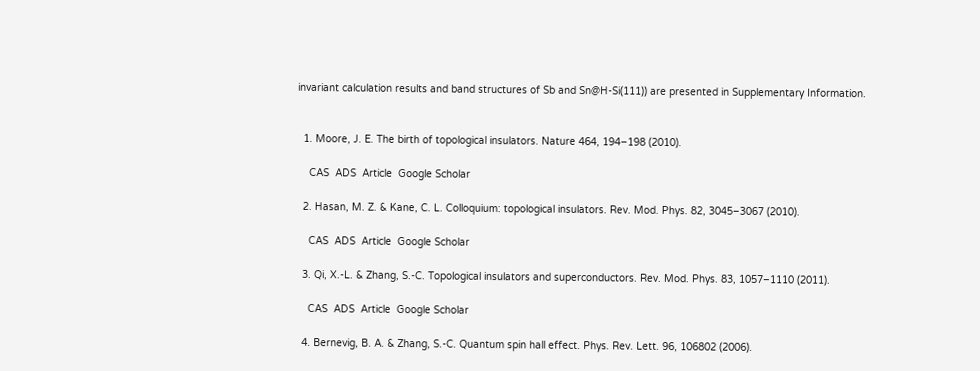invariant calculation results and band structures of Sb and Sn@H-Si(111)) are presented in Supplementary Information.


  1. Moore, J. E. The birth of topological insulators. Nature 464, 194–198 (2010).

    CAS  ADS  Article  Google Scholar

  2. Hasan, M. Z. & Kane, C. L. Colloquium: topological insulators. Rev. Mod. Phys. 82, 3045–3067 (2010).

    CAS  ADS  Article  Google Scholar

  3. Qi, X.-L. & Zhang, S.-C. Topological insulators and superconductors. Rev. Mod. Phys. 83, 1057–1110 (2011).

    CAS  ADS  Article  Google Scholar

  4. Bernevig, B. A. & Zhang, S.-C. Quantum spin hall effect. Phys. Rev. Lett. 96, 106802 (2006).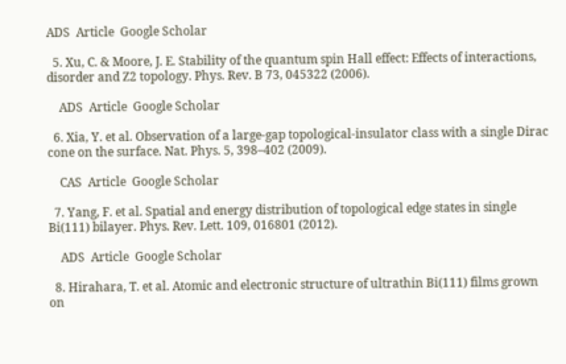ADS  Article  Google Scholar

  5. Xu, C. & Moore, J. E. Stability of the quantum spin Hall effect: Effects of interactions, disorder and Z2 topology. Phys. Rev. B 73, 045322 (2006).

    ADS  Article  Google Scholar

  6. Xia, Y. et al. Observation of a large-gap topological-insulator class with a single Dirac cone on the surface. Nat. Phys. 5, 398–402 (2009).

    CAS  Article  Google Scholar

  7. Yang, F. et al. Spatial and energy distribution of topological edge states in single Bi(111) bilayer. Phys. Rev. Lett. 109, 016801 (2012).

    ADS  Article  Google Scholar

  8. Hirahara, T. et al. Atomic and electronic structure of ultrathin Bi(111) films grown on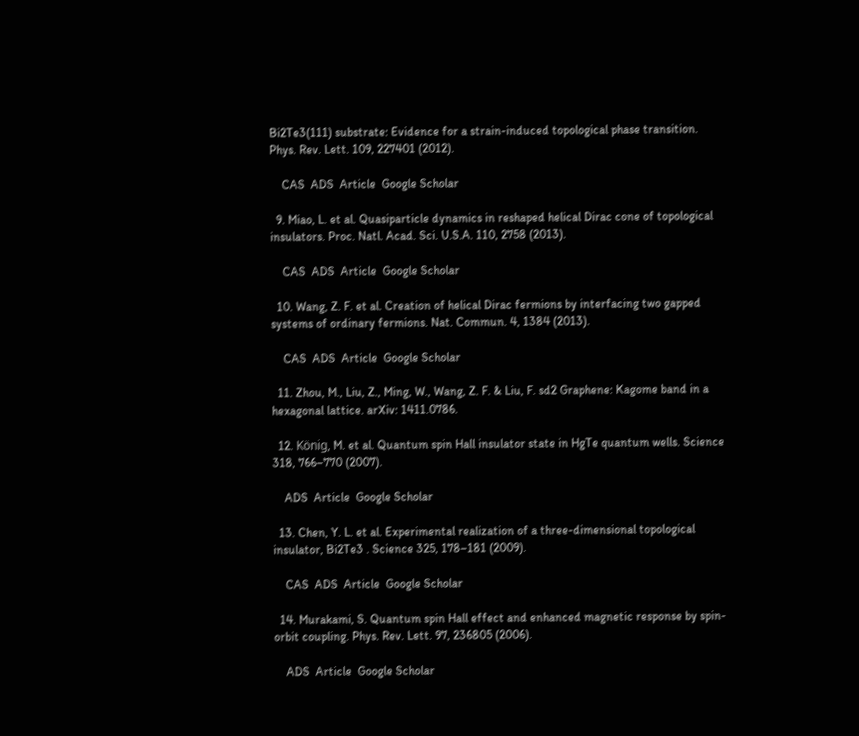Bi2Te3(111) substrate: Evidence for a strain-induced topological phase transition. Phys. Rev. Lett. 109, 227401 (2012).

    CAS  ADS  Article  Google Scholar

  9. Miao, L. et al. Quasiparticle dynamics in reshaped helical Dirac cone of topological insulators. Proc. Natl. Acad. Sci. U.S.A. 110, 2758 (2013).

    CAS  ADS  Article  Google Scholar

  10. Wang, Z. F. et al. Creation of helical Dirac fermions by interfacing two gapped systems of ordinary fermions. Nat. Commun. 4, 1384 (2013).

    CAS  ADS  Article  Google Scholar

  11. Zhou, M., Liu, Z., Ming, W., Wang, Z. F. & Liu, F. sd2 Graphene: Kagome band in a hexagonal lattice. arXiv: 1411.0786.

  12. König, M. et al. Quantum spin Hall insulator state in HgTe quantum wells. Science 318, 766–770 (2007).

    ADS  Article  Google Scholar

  13. Chen, Y. L. et al. Experimental realization of a three-dimensional topological insulator, Bi2Te3 . Science 325, 178–181 (2009).

    CAS  ADS  Article  Google Scholar

  14. Murakami, S. Quantum spin Hall effect and enhanced magnetic response by spin-orbit coupling. Phys. Rev. Lett. 97, 236805 (2006).

    ADS  Article  Google Scholar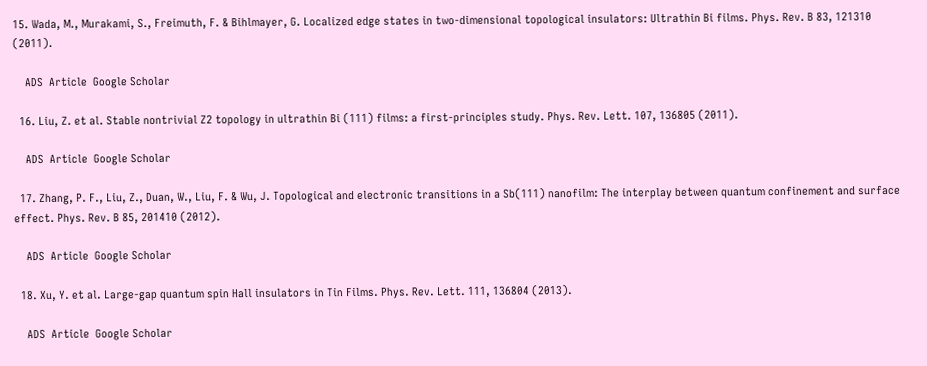15. Wada, M., Murakami, S., Freimuth, F. & Bihlmayer, G. Localized edge states in two-dimensional topological insulators: Ultrathin Bi films. Phys. Rev. B 83, 121310 (2011).

    ADS  Article  Google Scholar

  16. Liu, Z. et al. Stable nontrivial Z2 topology in ultrathin Bi (111) films: a first-principles study. Phys. Rev. Lett. 107, 136805 (2011).

    ADS  Article  Google Scholar

  17. Zhang, P. F., Liu, Z., Duan, W., Liu, F. & Wu, J. Topological and electronic transitions in a Sb(111) nanofilm: The interplay between quantum confinement and surface effect. Phys. Rev. B 85, 201410 (2012).

    ADS  Article  Google Scholar

  18. Xu, Y. et al. Large-gap quantum spin Hall insulators in Tin Films. Phys. Rev. Lett. 111, 136804 (2013).

    ADS  Article  Google Scholar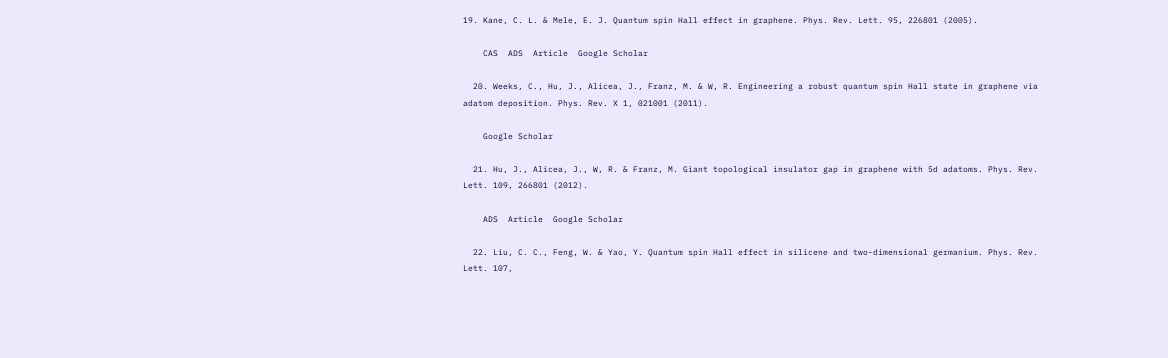19. Kane, C. L. & Mele, E. J. Quantum spin Hall effect in graphene. Phys. Rev. Lett. 95, 226801 (2005).

    CAS  ADS  Article  Google Scholar

  20. Weeks, C., Hu, J., Alicea, J., Franz, M. & W, R. Engineering a robust quantum spin Hall state in graphene via adatom deposition. Phys. Rev. X 1, 021001 (2011).

    Google Scholar

  21. Hu, J., Alicea, J., W, R. & Franz, M. Giant topological insulator gap in graphene with 5d adatoms. Phys. Rev. Lett. 109, 266801 (2012).

    ADS  Article  Google Scholar

  22. Liu, C. C., Feng, W. & Yao, Y. Quantum spin Hall effect in silicene and two-dimensional germanium. Phys. Rev. Lett. 107,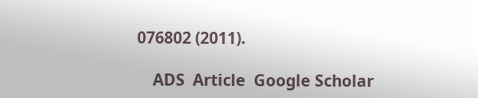076802 (2011).

    ADS  Article  Google Scholar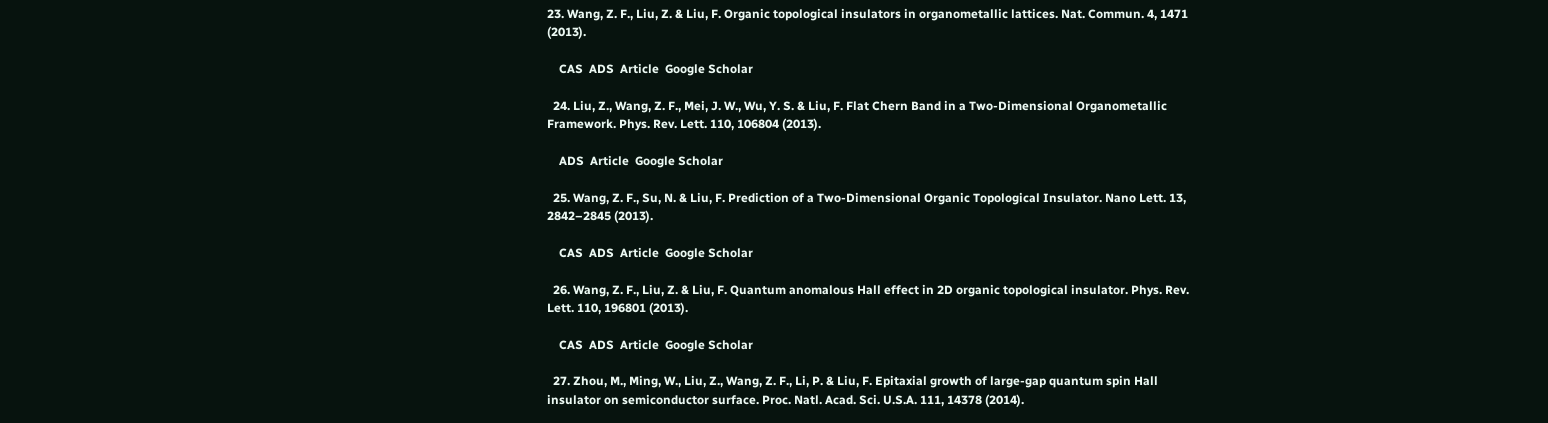23. Wang, Z. F., Liu, Z. & Liu, F. Organic topological insulators in organometallic lattices. Nat. Commun. 4, 1471 (2013).

    CAS  ADS  Article  Google Scholar

  24. Liu, Z., Wang, Z. F., Mei, J. W., Wu, Y. S. & Liu, F. Flat Chern Band in a Two-Dimensional Organometallic Framework. Phys. Rev. Lett. 110, 106804 (2013).

    ADS  Article  Google Scholar

  25. Wang, Z. F., Su, N. & Liu, F. Prediction of a Two-Dimensional Organic Topological Insulator. Nano Lett. 13, 2842–2845 (2013).

    CAS  ADS  Article  Google Scholar

  26. Wang, Z. F., Liu, Z. & Liu, F. Quantum anomalous Hall effect in 2D organic topological insulator. Phys. Rev. Lett. 110, 196801 (2013).

    CAS  ADS  Article  Google Scholar

  27. Zhou, M., Ming, W., Liu, Z., Wang, Z. F., Li, P. & Liu, F. Epitaxial growth of large-gap quantum spin Hall insulator on semiconductor surface. Proc. Natl. Acad. Sci. U.S.A. 111, 14378 (2014).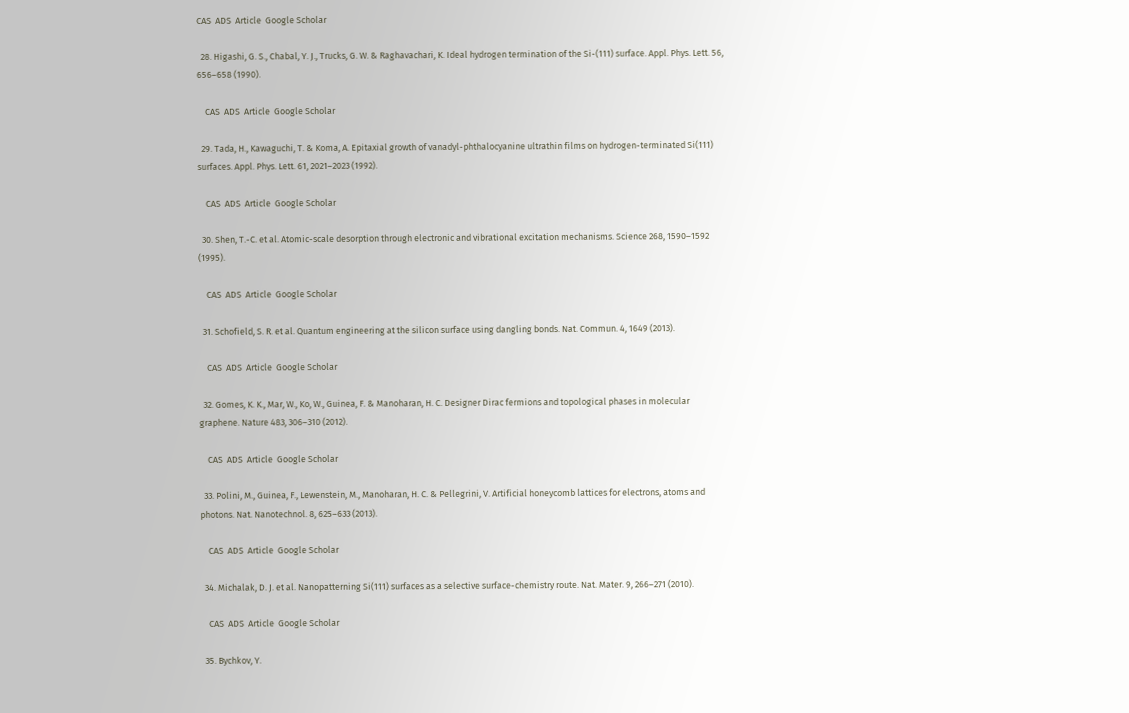CAS  ADS  Article  Google Scholar

  28. Higashi, G. S., Chabal, Y. J., Trucks, G. W. & Raghavachari, K. Ideal hydrogen termination of the Si-(111) surface. Appl. Phys. Lett. 56, 656–658 (1990).

    CAS  ADS  Article  Google Scholar

  29. Tada, H., Kawaguchi, T. & Koma, A. Epitaxial growth of vanadyl-phthalocyanine ultrathin films on hydrogen-terminated Si(111) surfaces. Appl. Phys. Lett. 61, 2021–2023 (1992).

    CAS  ADS  Article  Google Scholar

  30. Shen, T.-C. et al. Atomic-scale desorption through electronic and vibrational excitation mechanisms. Science 268, 1590–1592 (1995).

    CAS  ADS  Article  Google Scholar

  31. Schofield, S. R. et al. Quantum engineering at the silicon surface using dangling bonds. Nat. Commun. 4, 1649 (2013).

    CAS  ADS  Article  Google Scholar

  32. Gomes, K. K., Mar, W., Ko, W., Guinea, F. & Manoharan, H. C. Designer Dirac fermions and topological phases in molecular graphene. Nature 483, 306–310 (2012).

    CAS  ADS  Article  Google Scholar

  33. Polini, M., Guinea, F., Lewenstein, M., Manoharan, H. C. & Pellegrini, V. Artificial honeycomb lattices for electrons, atoms and photons. Nat. Nanotechnol. 8, 625–633 (2013).

    CAS  ADS  Article  Google Scholar

  34. Michalak, D. J. et al. Nanopatterning Si(111) surfaces as a selective surface-chemistry route. Nat. Mater. 9, 266–271 (2010).

    CAS  ADS  Article  Google Scholar

  35. Bychkov, Y.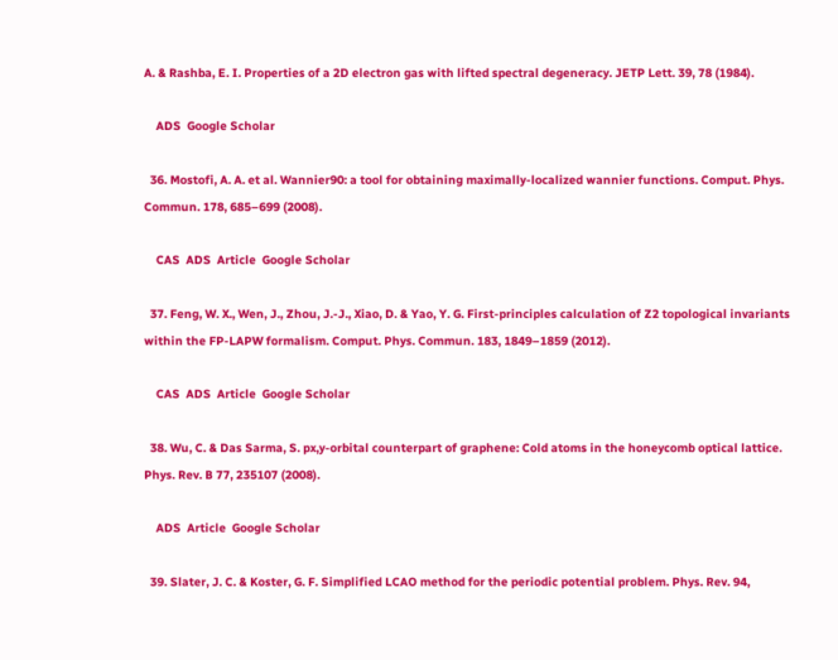A. & Rashba, E. I. Properties of a 2D electron gas with lifted spectral degeneracy. JETP Lett. 39, 78 (1984).

    ADS  Google Scholar

  36. Mostofi, A. A. et al. Wannier90: a tool for obtaining maximally-localized wannier functions. Comput. Phys. Commun. 178, 685–699 (2008).

    CAS  ADS  Article  Google Scholar

  37. Feng, W. X., Wen, J., Zhou, J.-J., Xiao, D. & Yao, Y. G. First-principles calculation of Z2 topological invariants within the FP-LAPW formalism. Comput. Phys. Commun. 183, 1849–1859 (2012).

    CAS  ADS  Article  Google Scholar

  38. Wu, C. & Das Sarma, S. px,y-orbital counterpart of graphene: Cold atoms in the honeycomb optical lattice. Phys. Rev. B 77, 235107 (2008).

    ADS  Article  Google Scholar

  39. Slater, J. C. & Koster, G. F. Simplified LCAO method for the periodic potential problem. Phys. Rev. 94,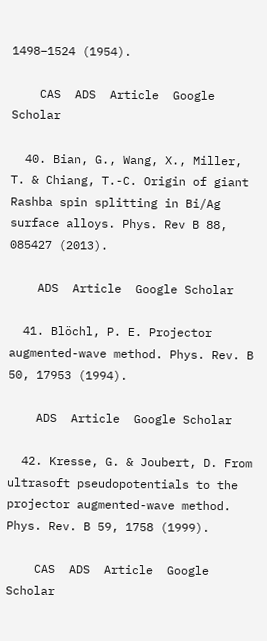1498–1524 (1954).

    CAS  ADS  Article  Google Scholar

  40. Bian, G., Wang, X., Miller, T. & Chiang, T.-C. Origin of giant Rashba spin splitting in Bi/Ag surface alloys. Phys. Rev B 88, 085427 (2013).

    ADS  Article  Google Scholar

  41. Blöchl, P. E. Projector augmented-wave method. Phys. Rev. B 50, 17953 (1994).

    ADS  Article  Google Scholar

  42. Kresse, G. & Joubert, D. From ultrasoft pseudopotentials to the projector augmented-wave method. Phys. Rev. B 59, 1758 (1999).

    CAS  ADS  Article  Google Scholar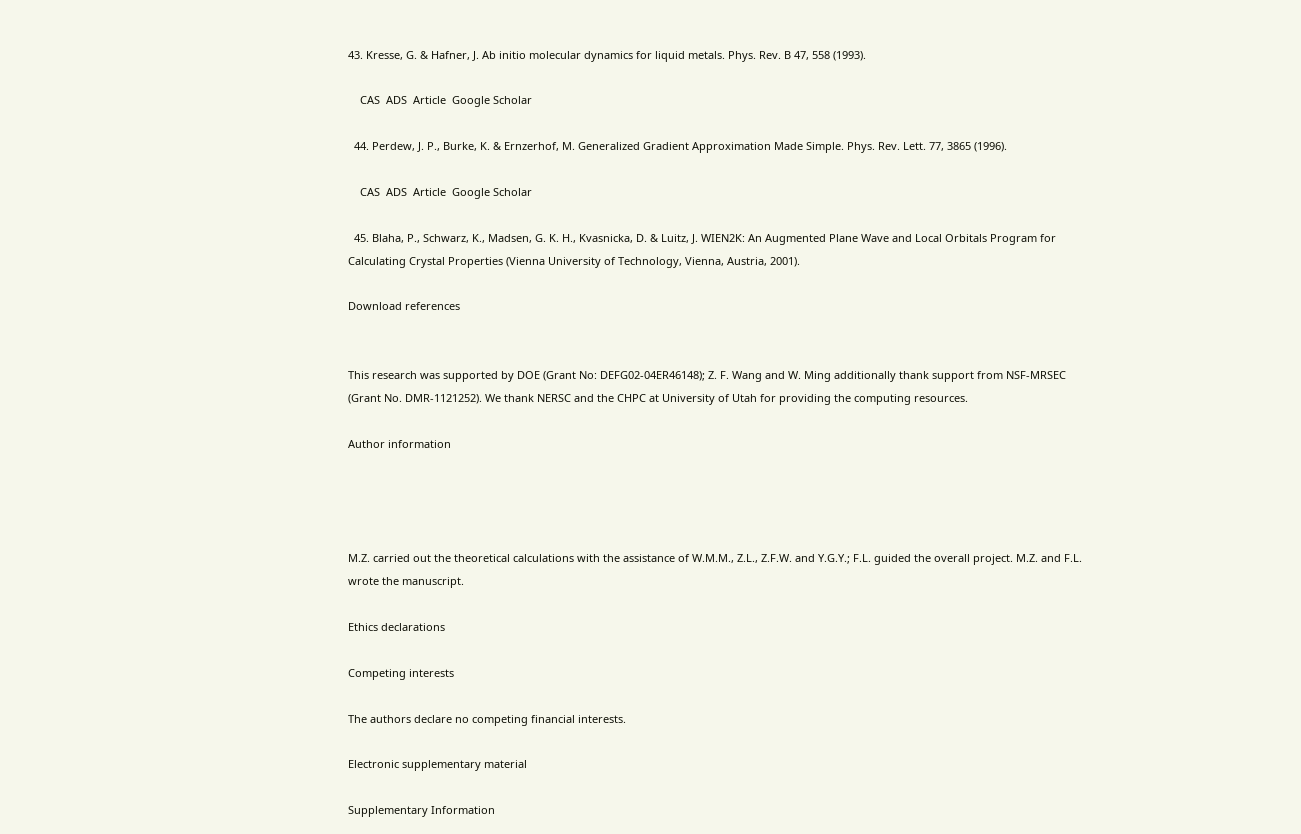43. Kresse, G. & Hafner, J. Ab initio molecular dynamics for liquid metals. Phys. Rev. B 47, 558 (1993).

    CAS  ADS  Article  Google Scholar

  44. Perdew, J. P., Burke, K. & Ernzerhof, M. Generalized Gradient Approximation Made Simple. Phys. Rev. Lett. 77, 3865 (1996).

    CAS  ADS  Article  Google Scholar

  45. Blaha, P., Schwarz, K., Madsen, G. K. H., Kvasnicka, D. & Luitz, J. WIEN2K: An Augmented Plane Wave and Local Orbitals Program for Calculating Crystal Properties (Vienna University of Technology, Vienna, Austria, 2001).

Download references


This research was supported by DOE (Grant No: DEFG02-04ER46148); Z. F. Wang and W. Ming additionally thank support from NSF-MRSEC (Grant No. DMR-1121252). We thank NERSC and the CHPC at University of Utah for providing the computing resources.

Author information




M.Z. carried out the theoretical calculations with the assistance of W.M.M., Z.L., Z.F.W. and Y.G.Y.; F.L. guided the overall project. M.Z. and F.L. wrote the manuscript.

Ethics declarations

Competing interests

The authors declare no competing financial interests.

Electronic supplementary material

Supplementary Information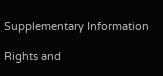Supplementary Information

Rights and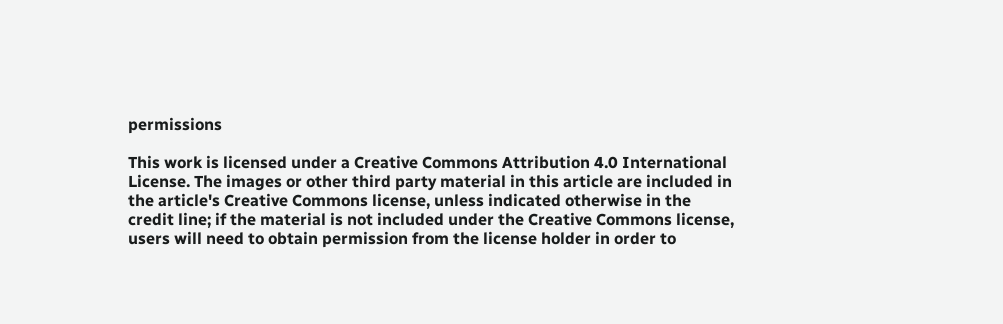permissions

This work is licensed under a Creative Commons Attribution 4.0 International License. The images or other third party material in this article are included in the article's Creative Commons license, unless indicated otherwise in the credit line; if the material is not included under the Creative Commons license, users will need to obtain permission from the license holder in order to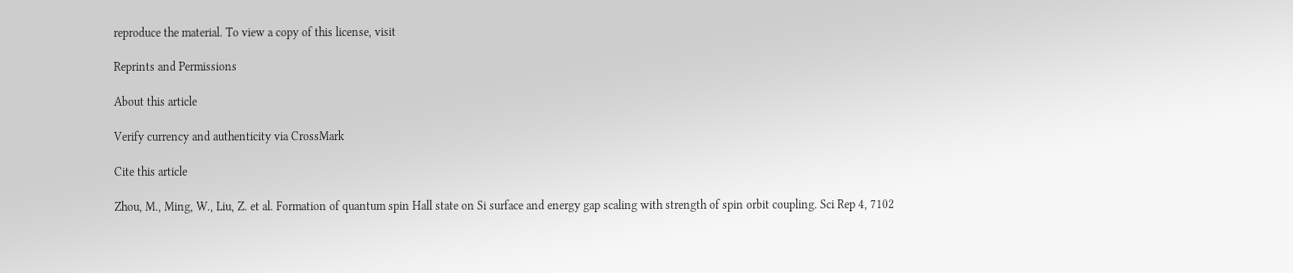reproduce the material. To view a copy of this license, visit

Reprints and Permissions

About this article

Verify currency and authenticity via CrossMark

Cite this article

Zhou, M., Ming, W., Liu, Z. et al. Formation of quantum spin Hall state on Si surface and energy gap scaling with strength of spin orbit coupling. Sci Rep 4, 7102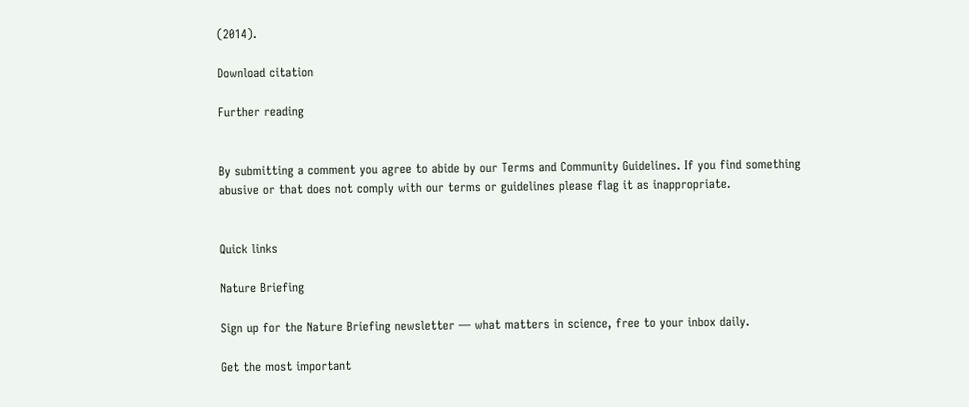(2014).

Download citation

Further reading


By submitting a comment you agree to abide by our Terms and Community Guidelines. If you find something abusive or that does not comply with our terms or guidelines please flag it as inappropriate.


Quick links

Nature Briefing

Sign up for the Nature Briefing newsletter — what matters in science, free to your inbox daily.

Get the most important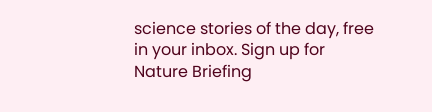science stories of the day, free in your inbox. Sign up for Nature Briefing